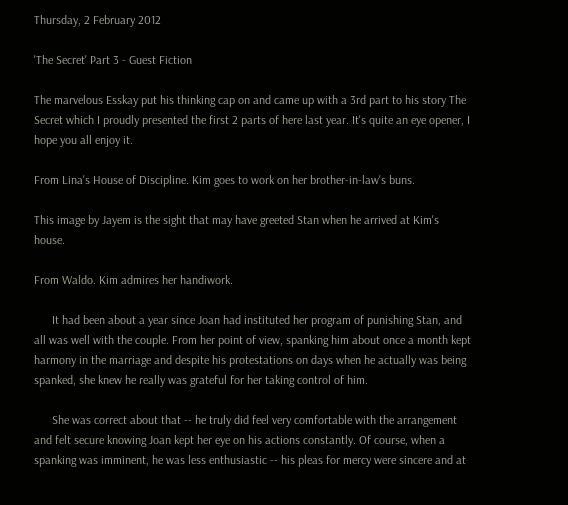Thursday, 2 February 2012

'The Secret' Part 3 - Guest Fiction

The marvelous Esskay put his thinking cap on and came up with a 3rd part to his story The Secret which I proudly presented the first 2 parts of here last year. It's quite an eye opener, I hope you all enjoy it.

From Lina's House of Discipline. Kim goes to work on her brother-in-law's buns.

This image by Jayem is the sight that may have greeted Stan when he arrived at Kim's house.

From Waldo. Kim admires her handiwork.

      It had been about a year since Joan had instituted her program of punishing Stan, and all was well with the couple. From her point of view, spanking him about once a month kept harmony in the marriage and despite his protestations on days when he actually was being spanked, she knew he really was grateful for her taking control of him.

      She was correct about that -- he truly did feel very comfortable with the arrangement and felt secure knowing Joan kept her eye on his actions constantly. Of course, when a spanking was imminent, he was less enthusiastic -- his pleas for mercy were sincere and at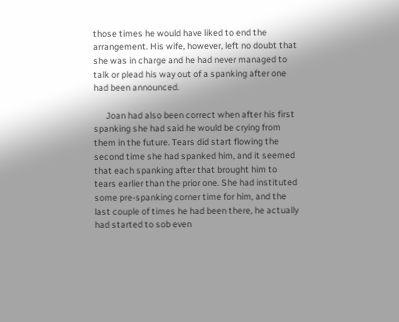those times he would have liked to end the arrangement. His wife, however, left no doubt that she was in charge and he had never managed to talk or plead his way out of a spanking after one had been announced.

      Joan had also been correct when after his first spanking she had said he would be crying from them in the future. Tears did start flowing the second time she had spanked him, and it seemed that each spanking after that brought him to tears earlier than the prior one. She had instituted some pre-spanking corner time for him, and the last couple of times he had been there, he actually had started to sob even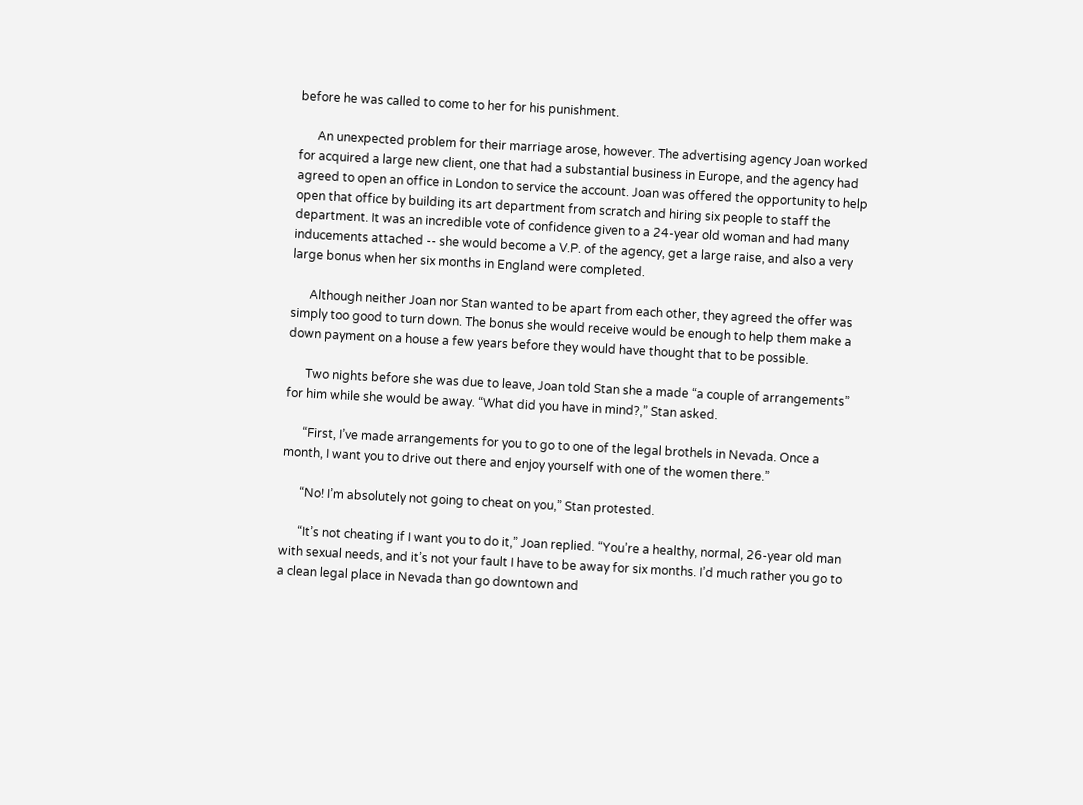before he was called to come to her for his punishment.

      An unexpected problem for their marriage arose, however. The advertising agency Joan worked for acquired a large new client, one that had a substantial business in Europe, and the agency had agreed to open an office in London to service the account. Joan was offered the opportunity to help open that office by building its art department from scratch and hiring six people to staff the department. It was an incredible vote of confidence given to a 24-year old woman and had many inducements attached -- she would become a V.P. of the agency, get a large raise, and also a very large bonus when her six months in England were completed.

      Although neither Joan nor Stan wanted to be apart from each other, they agreed the offer was simply too good to turn down. The bonus she would receive would be enough to help them make a down payment on a house a few years before they would have thought that to be possible.

      Two nights before she was due to leave, Joan told Stan she a made “a couple of arrangements” for him while she would be away. “What did you have in mind?,” Stan asked.

      “First, I’ve made arrangements for you to go to one of the legal brothels in Nevada. Once a month, I want you to drive out there and enjoy yourself with one of the women there.”

      “No! I’m absolutely not going to cheat on you,” Stan protested.

      “It’s not cheating if I want you to do it,” Joan replied. “You’re a healthy, normal, 26-year old man with sexual needs, and it’s not your fault I have to be away for six months. I’d much rather you go to a clean legal place in Nevada than go downtown and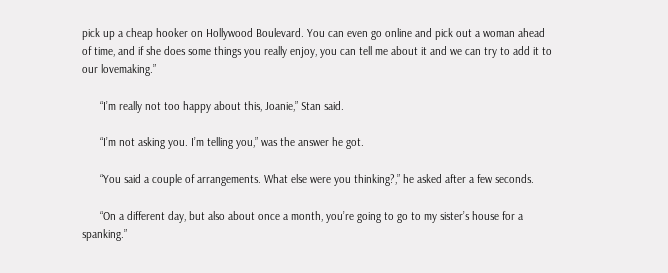pick up a cheap hooker on Hollywood Boulevard. You can even go online and pick out a woman ahead of time, and if she does some things you really enjoy, you can tell me about it and we can try to add it to our lovemaking.”

      “I’m really not too happy about this, Joanie,” Stan said.

      “I’m not asking you. I’m telling you,” was the answer he got.

      “You said a couple of arrangements. What else were you thinking?,” he asked after a few seconds.

      “On a different day, but also about once a month, you’re going to go to my sister’s house for a spanking.”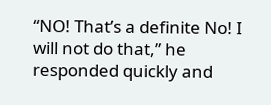“NO! That’s a definite No! I will not do that,” he responded quickly and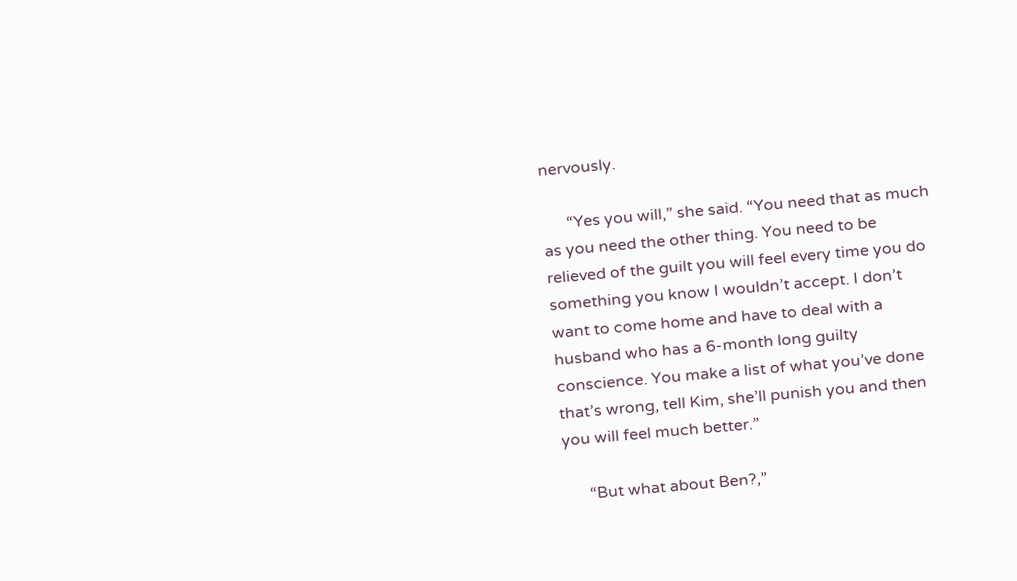nervously.

      “Yes you will,” she said. “You need that as much as you need the other thing. You need to be relieved of the guilt you will feel every time you do something you know I wouldn’t accept. I don’t want to come home and have to deal with a husband who has a 6-month long guilty conscience. You make a list of what you’ve done that’s wrong, tell Kim, she’ll punish you and then you will feel much better.”

      “But what about Ben?,”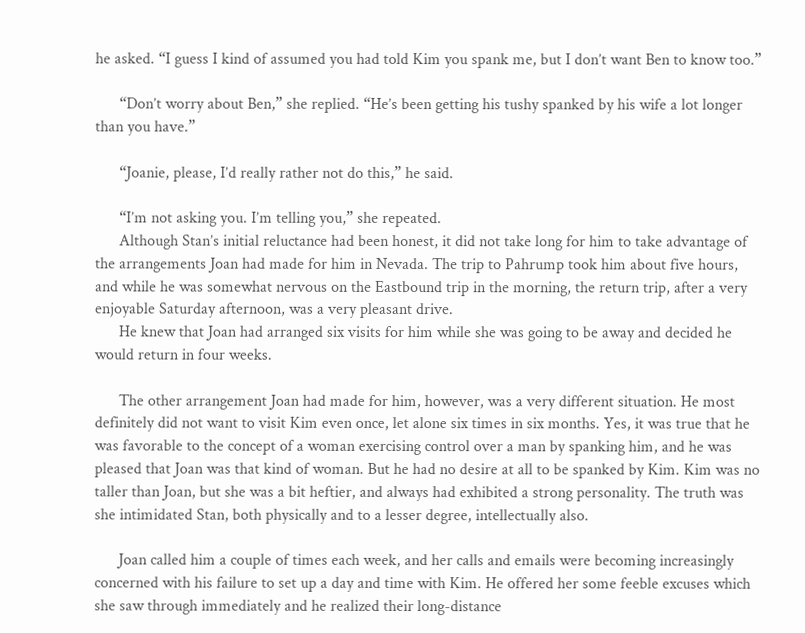he asked. “I guess I kind of assumed you had told Kim you spank me, but I don’t want Ben to know too.”

      “Don’t worry about Ben,” she replied. “He’s been getting his tushy spanked by his wife a lot longer than you have.”

      “Joanie, please, I’d really rather not do this,” he said.

      “I’m not asking you. I’m telling you,” she repeated.
      Although Stan’s initial reluctance had been honest, it did not take long for him to take advantage of the arrangements Joan had made for him in Nevada. The trip to Pahrump took him about five hours, and while he was somewhat nervous on the Eastbound trip in the morning, the return trip, after a very enjoyable Saturday afternoon, was a very pleasant drive.
      He knew that Joan had arranged six visits for him while she was going to be away and decided he would return in four weeks.

      The other arrangement Joan had made for him, however, was a very different situation. He most definitely did not want to visit Kim even once, let alone six times in six months. Yes, it was true that he was favorable to the concept of a woman exercising control over a man by spanking him, and he was pleased that Joan was that kind of woman. But he had no desire at all to be spanked by Kim. Kim was no taller than Joan, but she was a bit heftier, and always had exhibited a strong personality. The truth was she intimidated Stan, both physically and to a lesser degree, intellectually also.

      Joan called him a couple of times each week, and her calls and emails were becoming increasingly concerned with his failure to set up a day and time with Kim. He offered her some feeble excuses which she saw through immediately and he realized their long-distance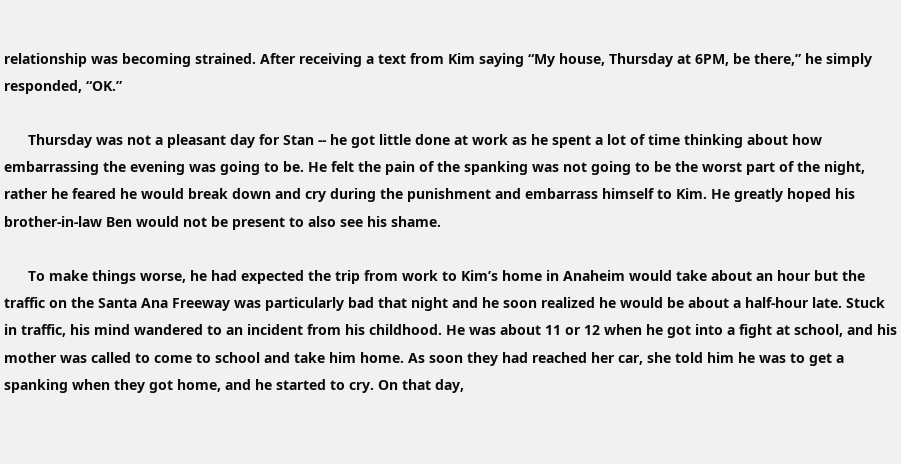relationship was becoming strained. After receiving a text from Kim saying “My house, Thursday at 6PM, be there,” he simply responded, “OK.”

      Thursday was not a pleasant day for Stan -- he got little done at work as he spent a lot of time thinking about how embarrassing the evening was going to be. He felt the pain of the spanking was not going to be the worst part of the night, rather he feared he would break down and cry during the punishment and embarrass himself to Kim. He greatly hoped his brother-in-law Ben would not be present to also see his shame.

      To make things worse, he had expected the trip from work to Kim’s home in Anaheim would take about an hour but the traffic on the Santa Ana Freeway was particularly bad that night and he soon realized he would be about a half-hour late. Stuck in traffic, his mind wandered to an incident from his childhood. He was about 11 or 12 when he got into a fight at school, and his mother was called to come to school and take him home. As soon they had reached her car, she told him he was to get a spanking when they got home, and he started to cry. On that day,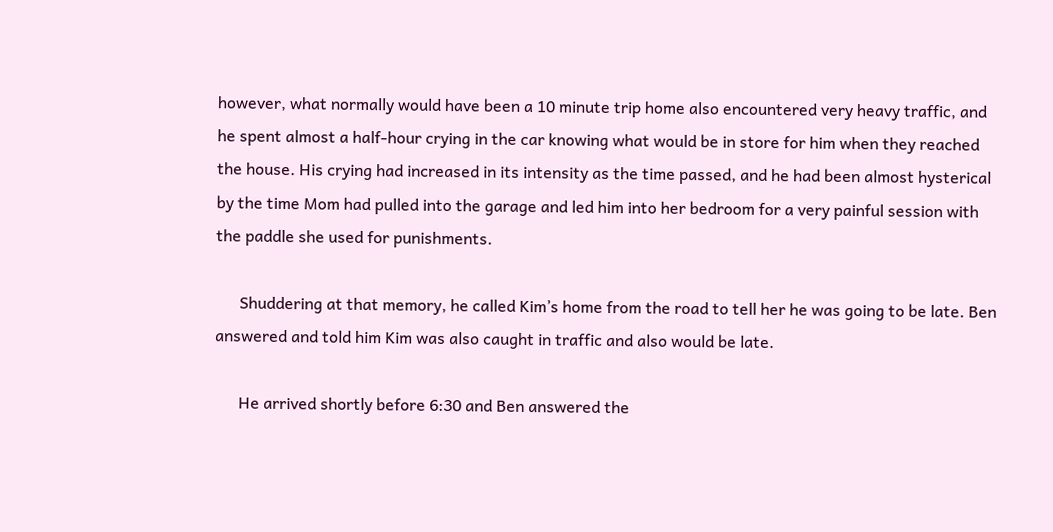however, what normally would have been a 10 minute trip home also encountered very heavy traffic, and he spent almost a half-hour crying in the car knowing what would be in store for him when they reached the house. His crying had increased in its intensity as the time passed, and he had been almost hysterical by the time Mom had pulled into the garage and led him into her bedroom for a very painful session with the paddle she used for punishments.

      Shuddering at that memory, he called Kim’s home from the road to tell her he was going to be late. Ben answered and told him Kim was also caught in traffic and also would be late.

      He arrived shortly before 6:30 and Ben answered the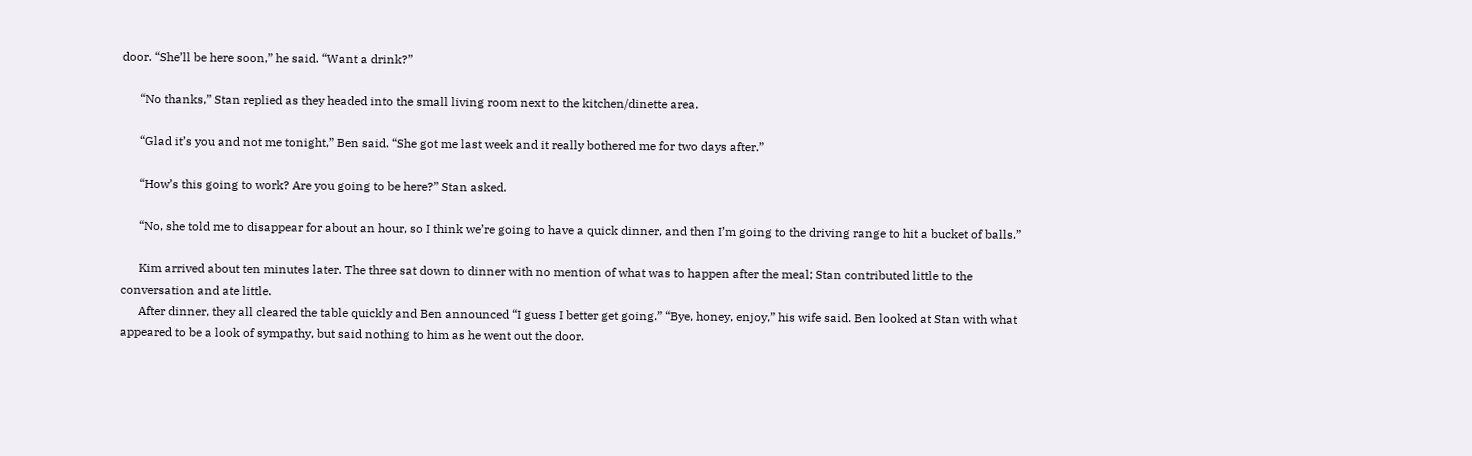door. “She’ll be here soon,” he said. “Want a drink?”

      “No thanks,” Stan replied as they headed into the small living room next to the kitchen/dinette area.

      “Glad it’s you and not me tonight,” Ben said. “She got me last week and it really bothered me for two days after.”

      “How’s this going to work? Are you going to be here?” Stan asked.

      “No, she told me to disappear for about an hour, so I think we’re going to have a quick dinner, and then I’m going to the driving range to hit a bucket of balls.”

      Kim arrived about ten minutes later. The three sat down to dinner with no mention of what was to happen after the meal; Stan contributed little to the conversation and ate little.
      After dinner, they all cleared the table quickly and Ben announced “I guess I better get going.” “Bye, honey, enjoy,” his wife said. Ben looked at Stan with what appeared to be a look of sympathy, but said nothing to him as he went out the door.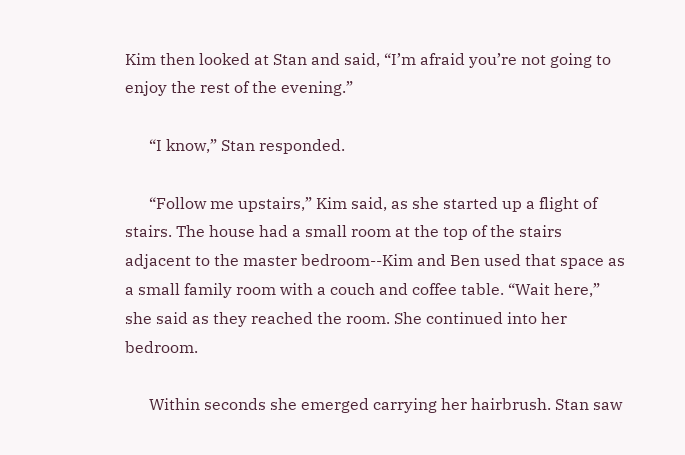Kim then looked at Stan and said, “I’m afraid you’re not going to enjoy the rest of the evening.”

      “I know,” Stan responded.

      “Follow me upstairs,” Kim said, as she started up a flight of stairs. The house had a small room at the top of the stairs adjacent to the master bedroom--Kim and Ben used that space as a small family room with a couch and coffee table. “Wait here,” she said as they reached the room. She continued into her bedroom.

      Within seconds she emerged carrying her hairbrush. Stan saw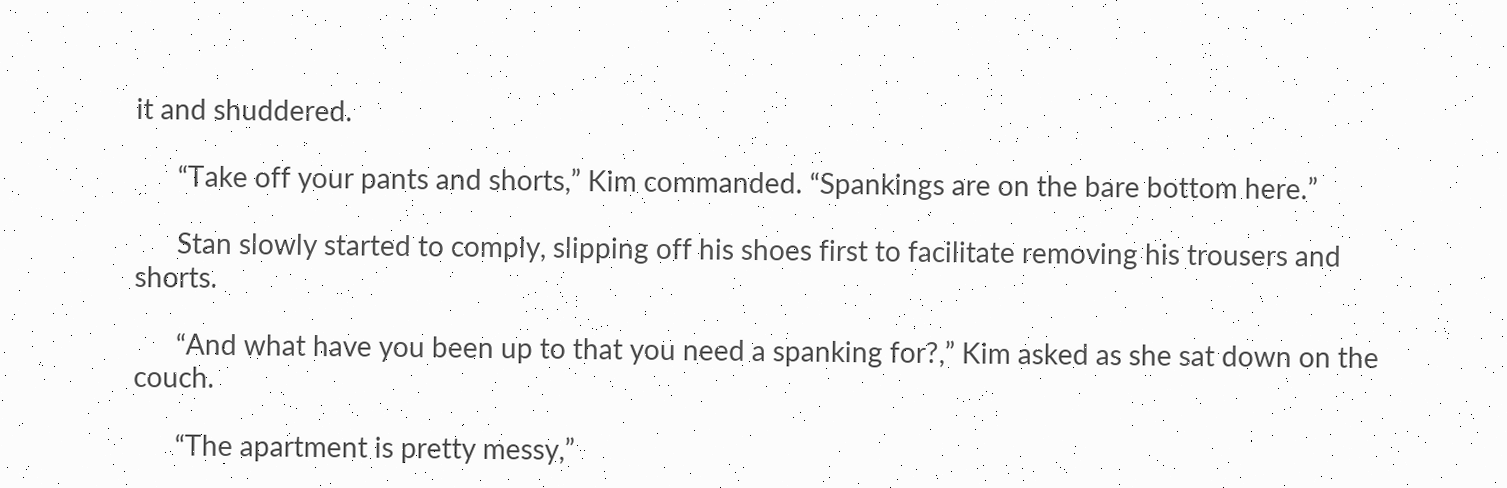it and shuddered.

      “Take off your pants and shorts,” Kim commanded. “Spankings are on the bare bottom here.”

      Stan slowly started to comply, slipping off his shoes first to facilitate removing his trousers and shorts.

      “And what have you been up to that you need a spanking for?,” Kim asked as she sat down on the couch.

      “The apartment is pretty messy,”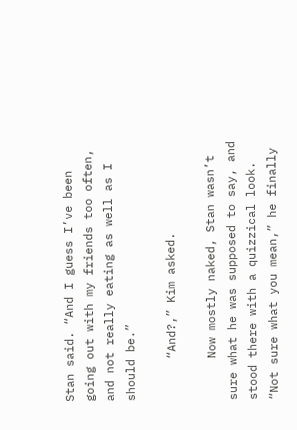Stan said. “And I guess I’ve been going out with my friends too often, and not really eating as well as I should be.”

      “And?,” Kim asked.

      Now mostly naked, Stan wasn’t sure what he was supposed to say, and stood there with a quizzical look. “Not sure what you mean,” he finally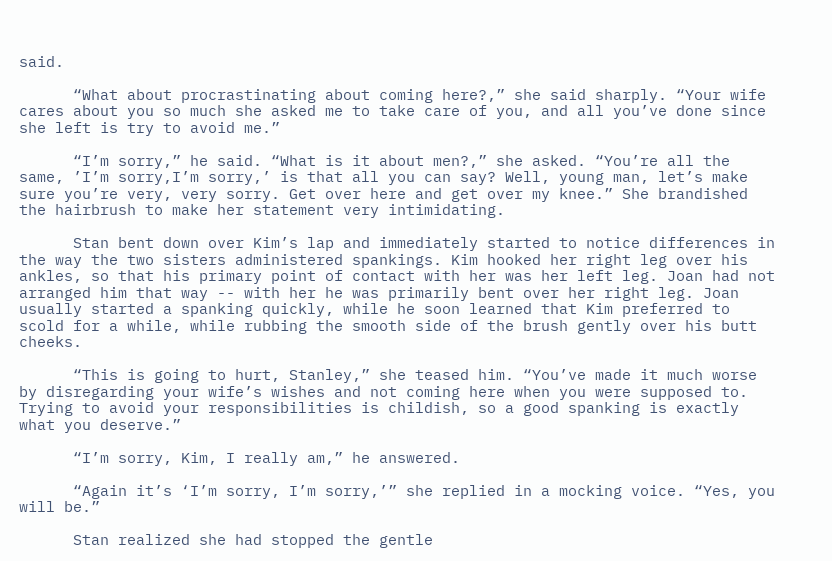said.

      “What about procrastinating about coming here?,” she said sharply. “Your wife cares about you so much she asked me to take care of you, and all you’ve done since she left is try to avoid me.”

      “I’m sorry,” he said. “What is it about men?,” she asked. “You’re all the same, ’I’m sorry,I’m sorry,’ is that all you can say? Well, young man, let’s make sure you’re very, very sorry. Get over here and get over my knee.” She brandished the hairbrush to make her statement very intimidating.

      Stan bent down over Kim’s lap and immediately started to notice differences in the way the two sisters administered spankings. Kim hooked her right leg over his ankles, so that his primary point of contact with her was her left leg. Joan had not arranged him that way -- with her he was primarily bent over her right leg. Joan usually started a spanking quickly, while he soon learned that Kim preferred to scold for a while, while rubbing the smooth side of the brush gently over his butt cheeks.

      “This is going to hurt, Stanley,” she teased him. “You’ve made it much worse by disregarding your wife’s wishes and not coming here when you were supposed to. Trying to avoid your responsibilities is childish, so a good spanking is exactly what you deserve.”

      “I’m sorry, Kim, I really am,” he answered.

      “Again it’s ‘I’m sorry, I’m sorry,’” she replied in a mocking voice. “Yes, you will be.”

      Stan realized she had stopped the gentle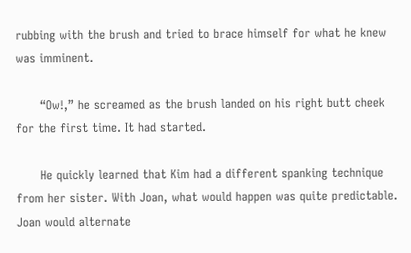rubbing with the brush and tried to brace himself for what he knew was imminent.

      “Ow!,” he screamed as the brush landed on his right butt cheek for the first time. It had started.

      He quickly learned that Kim had a different spanking technique from her sister. With Joan, what would happen was quite predictable. Joan would alternate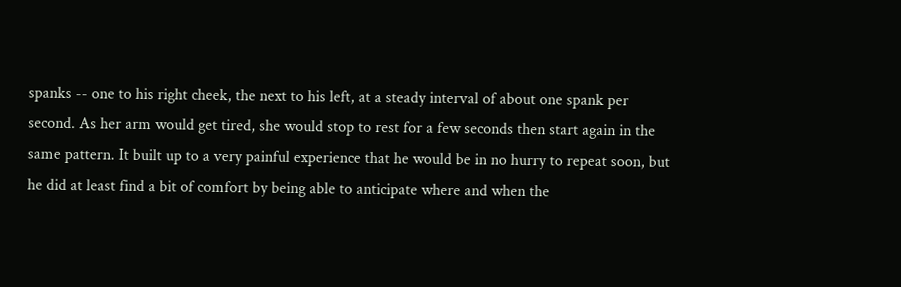spanks -- one to his right cheek, the next to his left, at a steady interval of about one spank per second. As her arm would get tired, she would stop to rest for a few seconds then start again in the same pattern. It built up to a very painful experience that he would be in no hurry to repeat soon, but he did at least find a bit of comfort by being able to anticipate where and when the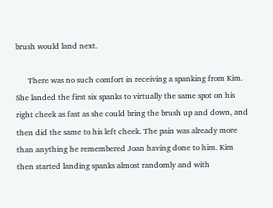brush would land next.

      There was no such comfort in receiving a spanking from Kim. She landed the first six spanks to virtually the same spot on his right cheek as fast as she could bring the brush up and down, and then did the same to his left cheek. The pain was already more than anything he remembered Joan having done to him. Kim then started landing spanks almost randomly and with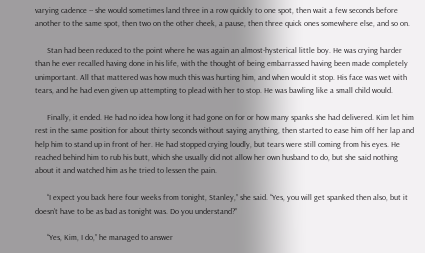varying cadence -- she would sometimes land three in a row quickly to one spot, then wait a few seconds before another to the same spot, then two on the other cheek, a pause, then three quick ones somewhere else, and so on.

      Stan had been reduced to the point where he was again an almost-hysterical little boy. He was crying harder than he ever recalled having done in his life, with the thought of being embarrassed having been made completely unimportant. All that mattered was how much this was hurting him, and when would it stop. His face was wet with tears, and he had even given up attempting to plead with her to stop. He was bawling like a small child would.

      Finally, it ended. He had no idea how long it had gone on for or how many spanks she had delivered. Kim let him rest in the same position for about thirty seconds without saying anything, then started to ease him off her lap and help him to stand up in front of her. He had stopped crying loudly, but tears were still coming from his eyes. He reached behind him to rub his butt, which she usually did not allow her own husband to do, but she said nothing about it and watched him as he tried to lessen the pain.

      “I expect you back here four weeks from tonight, Stanley,” she said. “Yes, you will get spanked then also, but it doesn’t have to be as bad as tonight was. Do you understand?”

      “Yes, Kim, I do,” he managed to answer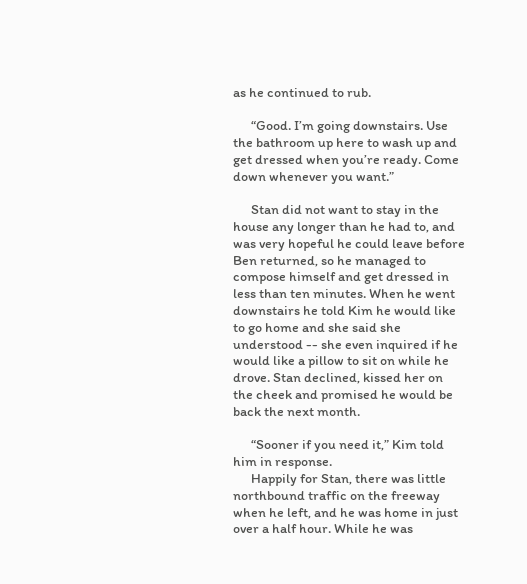as he continued to rub.

      “Good. I’m going downstairs. Use the bathroom up here to wash up and get dressed when you’re ready. Come down whenever you want.”

      Stan did not want to stay in the house any longer than he had to, and was very hopeful he could leave before Ben returned, so he managed to compose himself and get dressed in less than ten minutes. When he went downstairs he told Kim he would like to go home and she said she understood -- she even inquired if he would like a pillow to sit on while he drove. Stan declined, kissed her on the cheek and promised he would be back the next month.

      “Sooner if you need it,” Kim told him in response.
      Happily for Stan, there was little northbound traffic on the freeway when he left, and he was home in just over a half hour. While he was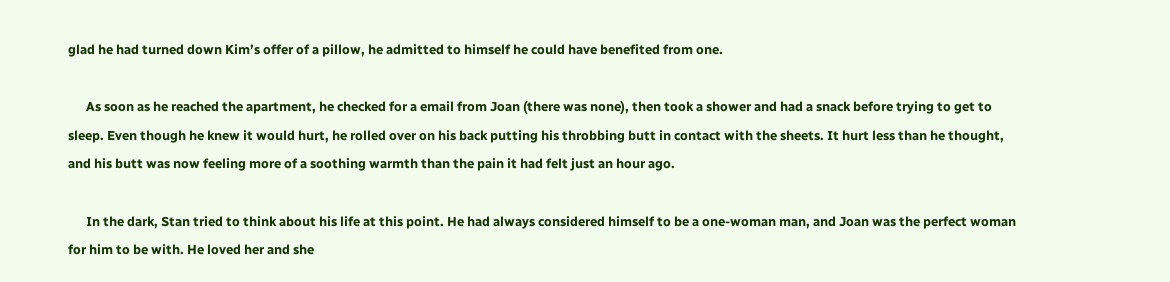glad he had turned down Kim’s offer of a pillow, he admitted to himself he could have benefited from one.

      As soon as he reached the apartment, he checked for a email from Joan (there was none), then took a shower and had a snack before trying to get to sleep. Even though he knew it would hurt, he rolled over on his back putting his throbbing butt in contact with the sheets. It hurt less than he thought, and his butt was now feeling more of a soothing warmth than the pain it had felt just an hour ago.

      In the dark, Stan tried to think about his life at this point. He had always considered himself to be a one-woman man, and Joan was the perfect woman for him to be with. He loved her and she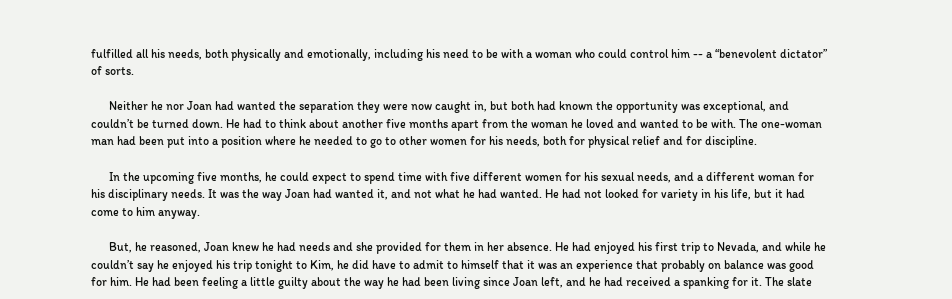fulfilled all his needs, both physically and emotionally, including his need to be with a woman who could control him -- a “benevolent dictator” of sorts.

      Neither he nor Joan had wanted the separation they were now caught in, but both had known the opportunity was exceptional, and couldn’t be turned down. He had to think about another five months apart from the woman he loved and wanted to be with. The one-woman man had been put into a position where he needed to go to other women for his needs, both for physical relief and for discipline.

      In the upcoming five months, he could expect to spend time with five different women for his sexual needs, and a different woman for his disciplinary needs. It was the way Joan had wanted it, and not what he had wanted. He had not looked for variety in his life, but it had come to him anyway.

      But, he reasoned, Joan knew he had needs and she provided for them in her absence. He had enjoyed his first trip to Nevada, and while he couldn’t say he enjoyed his trip tonight to Kim, he did have to admit to himself that it was an experience that probably on balance was good for him. He had been feeling a little guilty about the way he had been living since Joan left, and he had received a spanking for it. The slate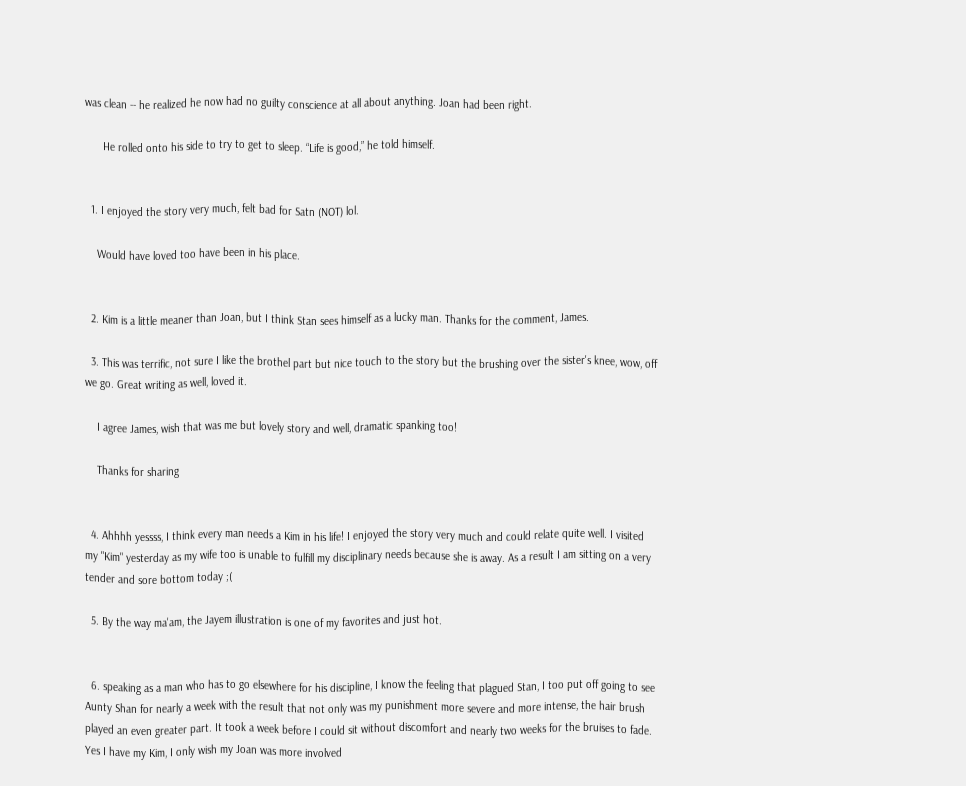was clean -- he realized he now had no guilty conscience at all about anything. Joan had been right.

      He rolled onto his side to try to get to sleep. “Life is good,” he told himself.


  1. I enjoyed the story very much, felt bad for Satn (NOT) lol.

    Would have loved too have been in his place.


  2. Kim is a little meaner than Joan, but I think Stan sees himself as a lucky man. Thanks for the comment, James.

  3. This was terrific, not sure I like the brothel part but nice touch to the story but the brushing over the sister's knee, wow, off we go. Great writing as well, loved it.

    I agree James, wish that was me but lovely story and well, dramatic spanking too!

    Thanks for sharing


  4. Ahhhh yessss, I think every man needs a Kim in his life! I enjoyed the story very much and could relate quite well. I visited my "Kim" yesterday as my wife too is unable to fulfill my disciplinary needs because she is away. As a result I am sitting on a very tender and sore bottom today ;(

  5. By the way ma'am, the Jayem illustration is one of my favorites and just hot.


  6. speaking as a man who has to go elsewhere for his discipline, I know the feeling that plagued Stan, I too put off going to see Aunty Shan for nearly a week with the result that not only was my punishment more severe and more intense, the hair brush played an even greater part. It took a week before I could sit without discomfort and nearly two weeks for the bruises to fade. Yes I have my Kim, I only wish my Joan was more involved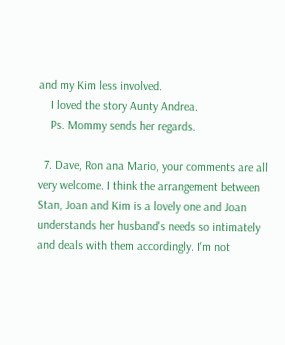and my Kim less involved.
    I loved the story Aunty Andrea.
    Ps. Mommy sends her regards.

  7. Dave, Ron ana Mario, your comments are all very welcome. I think the arrangement between Stan, Joan and Kim is a lovely one and Joan understands her husband's needs so intimately and deals with them accordingly. I'm not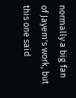normally a big fan of Jayem's work, but this one said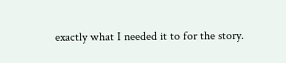exactly what I needed it to for the story.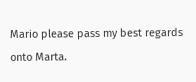Mario please pass my best regards onto Marta.